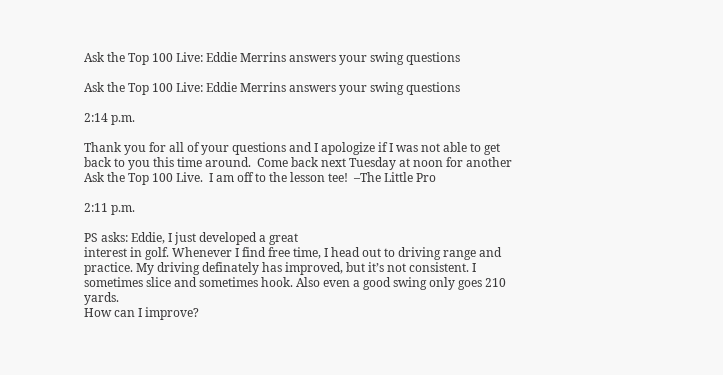Ask the Top 100 Live: Eddie Merrins answers your swing questions

Ask the Top 100 Live: Eddie Merrins answers your swing questions

2:14 p.m.

Thank you for all of your questions and I apologize if I was not able to get back to you this time around.  Come back next Tuesday at noon for another Ask the Top 100 Live.  I am off to the lesson tee!  –The Little Pro

2:11 p.m.

PS asks: Eddie, I just developed a great
interest in golf. Whenever I find free time, I head out to driving range and
practice. My driving definately has improved, but it’s not consistent. I
sometimes slice and sometimes hook. Also even a good swing only goes 210 yards.
How can I improve?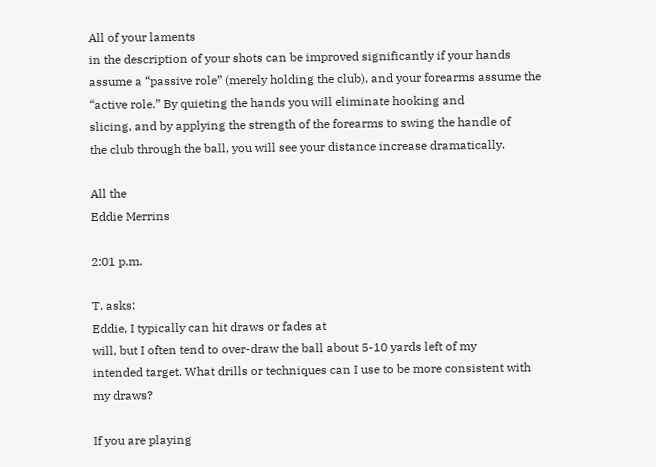All of your laments
in the description of your shots can be improved significantly if your hands
assume a “passive role” (merely holding the club), and your forearms assume the
“active role.” By quieting the hands you will eliminate hooking and
slicing, and by applying the strength of the forearms to swing the handle of
the club through the ball, you will see your distance increase dramatically.

All the
Eddie Merrins

2:01 p.m.

T. asks:
Eddie, I typically can hit draws or fades at
will, but I often tend to over-draw the ball about 5-10 yards left of my
intended target. What drills or techniques can I use to be more consistent with
my draws?

If you are playing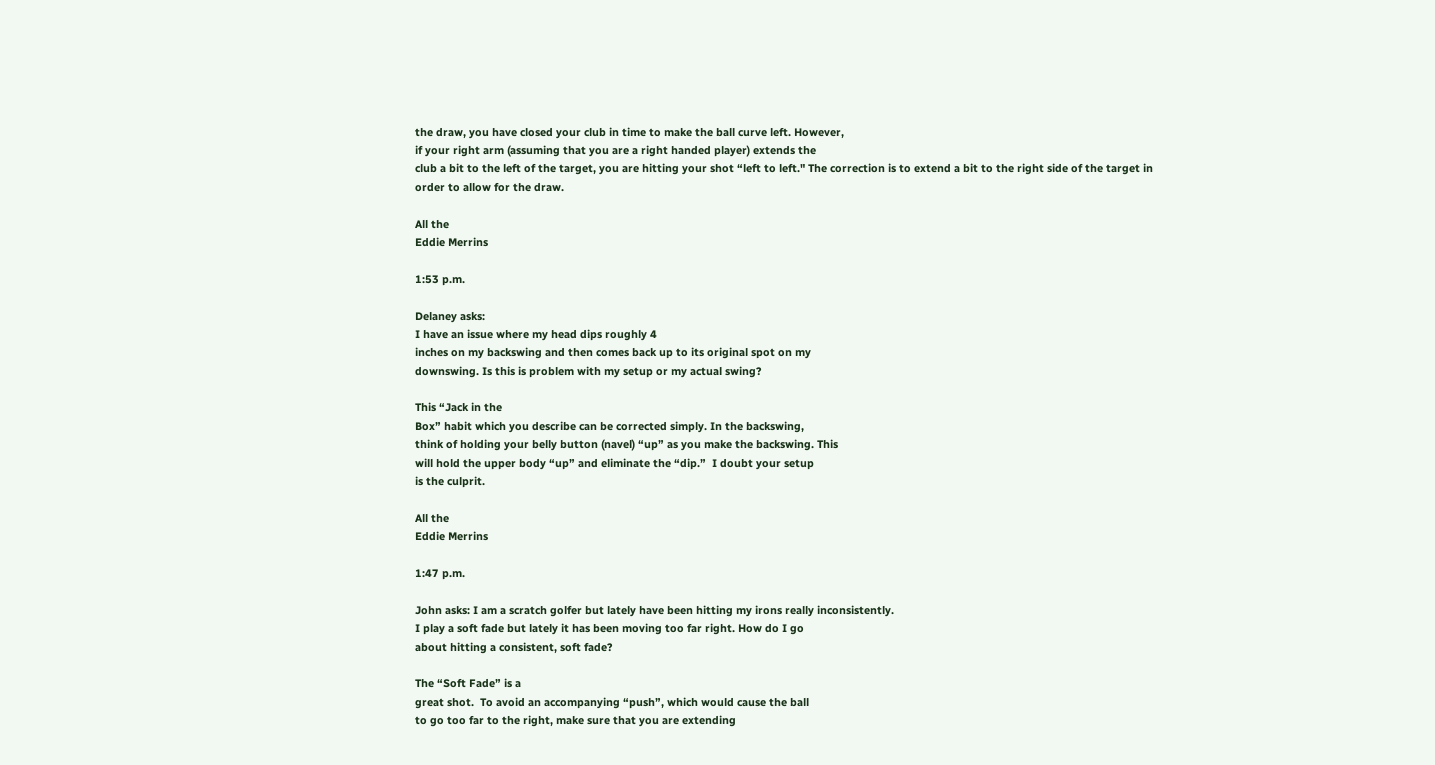the draw, you have closed your club in time to make the ball curve left. However,
if your right arm (assuming that you are a right handed player) extends the
club a bit to the left of the target, you are hitting your shot “left to left." The correction is to extend a bit to the right side of the target in
order to allow for the draw.

All the
Eddie Merrins

1:53 p.m.

Delaney asks:
I have an issue where my head dips roughly 4
inches on my backswing and then comes back up to its original spot on my
downswing. Is this is problem with my setup or my actual swing?

This “Jack in the
Box” habit which you describe can be corrected simply. In the backswing,
think of holding your belly button (navel) “up” as you make the backswing. This
will hold the upper body “up” and eliminate the “dip.”  I doubt your setup
is the culprit.

All the
Eddie Merrins

1:47 p.m.

John asks: I am a scratch golfer but lately have been hitting my irons really inconsistently.
I play a soft fade but lately it has been moving too far right. How do I go
about hitting a consistent, soft fade?

The “Soft Fade” is a
great shot.  To avoid an accompanying “push”, which would cause the ball
to go too far to the right, make sure that you are extending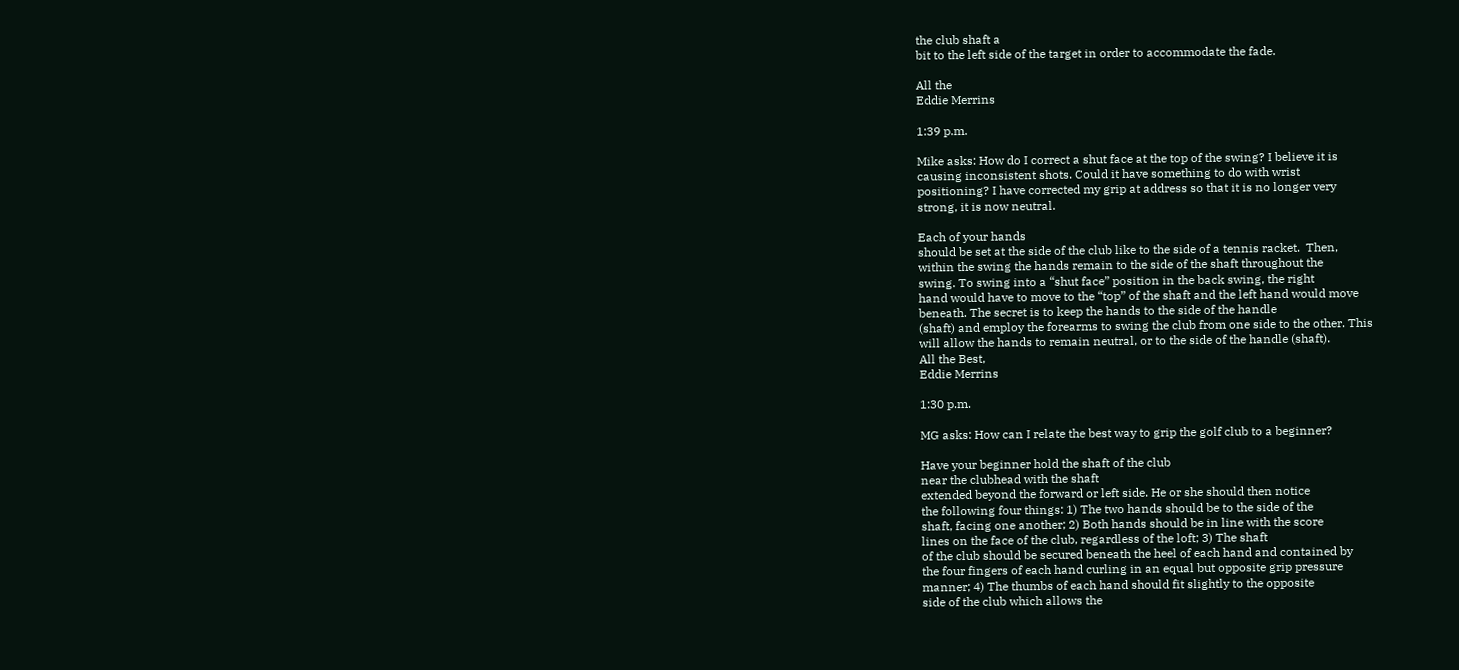the club shaft a
bit to the left side of the target in order to accommodate the fade.

All the
Eddie Merrins

1:39 p.m.

Mike asks: How do I correct a shut face at the top of the swing? I believe it is
causing inconsistent shots. Could it have something to do with wrist
positioning? I have corrected my grip at address so that it is no longer very
strong, it is now neutral.

Each of your hands
should be set at the side of the club like to the side of a tennis racket.  Then,
within the swing the hands remain to the side of the shaft throughout the
swing. To swing into a “shut face” position in the back swing, the right
hand would have to move to the “top” of the shaft and the left hand would move
beneath. The secret is to keep the hands to the side of the handle
(shaft) and employ the forearms to swing the club from one side to the other. This
will allow the hands to remain neutral, or to the side of the handle (shaft).
All the Best,
Eddie Merrins

1:30 p.m.

MG asks: How can I relate the best way to grip the golf club to a beginner?

Have your beginner hold the shaft of the club
near the clubhead with the shaft
extended beyond the forward or left side. He or she should then notice
the following four things: 1) The two hands should be to the side of the
shaft, facing one another; 2) Both hands should be in line with the score
lines on the face of the club, regardless of the loft; 3) The shaft
of the club should be secured beneath the heel of each hand and contained by
the four fingers of each hand curling in an equal but opposite grip pressure
manner; 4) The thumbs of each hand should fit slightly to the opposite
side of the club which allows the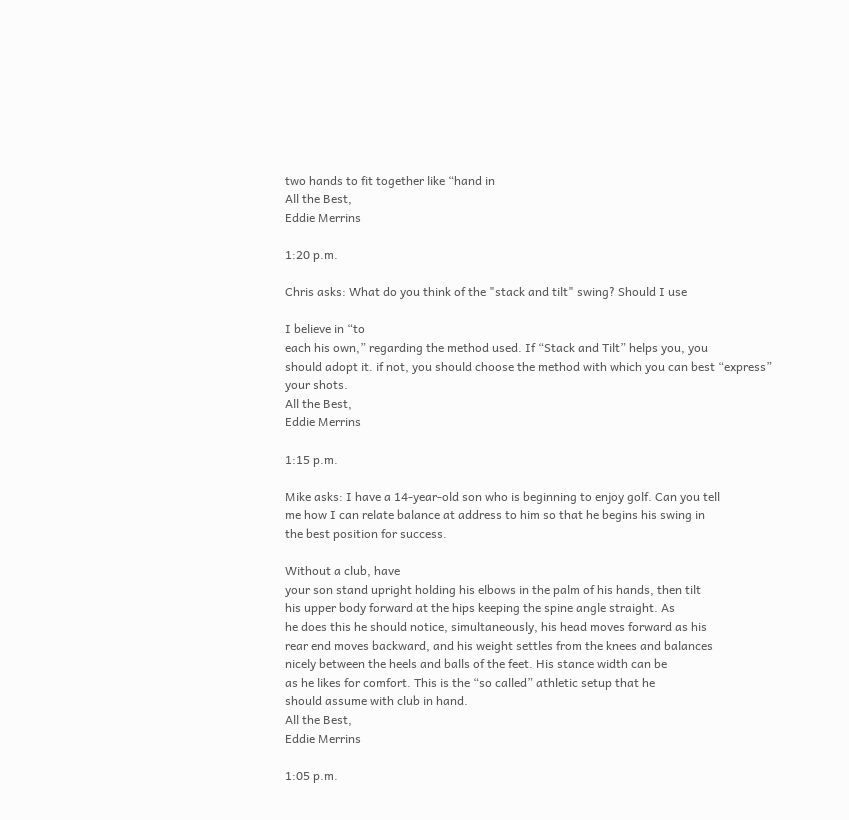two hands to fit together like “hand in
All the Best,
Eddie Merrins

1:20 p.m.

Chris asks: What do you think of the "stack and tilt" swing? Should I use

I believe in “to
each his own,” regarding the method used. If “Stack and Tilt” helps you, you
should adopt it. if not, you should choose the method with which you can best “express”
your shots.
All the Best,
Eddie Merrins

1:15 p.m.

Mike asks: I have a 14-year-old son who is beginning to enjoy golf. Can you tell
me how I can relate balance at address to him so that he begins his swing in
the best position for success.

Without a club, have
your son stand upright holding his elbows in the palm of his hands, then tilt
his upper body forward at the hips keeping the spine angle straight. As
he does this he should notice, simultaneously, his head moves forward as his
rear end moves backward, and his weight settles from the knees and balances
nicely between the heels and balls of the feet. His stance width can be
as he likes for comfort. This is the “so called” athletic setup that he
should assume with club in hand.
All the Best,
Eddie Merrins

1:05 p.m.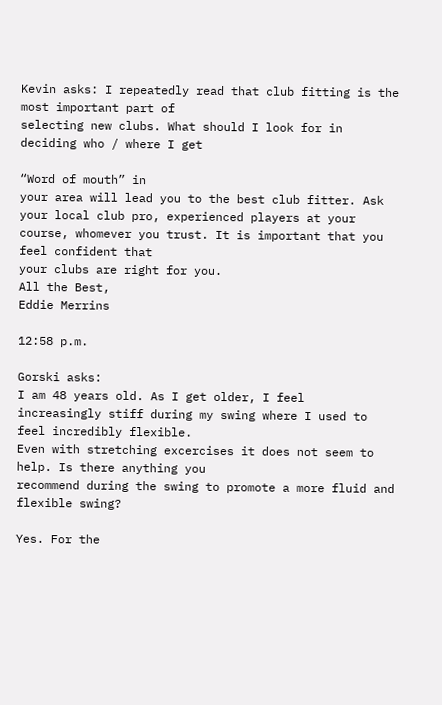Kevin asks: I repeatedly read that club fitting is the most important part of
selecting new clubs. What should I look for in deciding who / where I get

“Word of mouth” in
your area will lead you to the best club fitter. Ask your local club pro, experienced players at your course, whomever you trust. It is important that you feel confident that
your clubs are right for you.
All the Best,
Eddie Merrins

12:58 p.m.

Gorski asks:
I am 48 years old. As I get older, I feel
increasingly stiff during my swing where I used to feel incredibly flexible.
Even with stretching excercises it does not seem to help. Is there anything you
recommend during the swing to promote a more fluid and flexible swing?

Yes. For the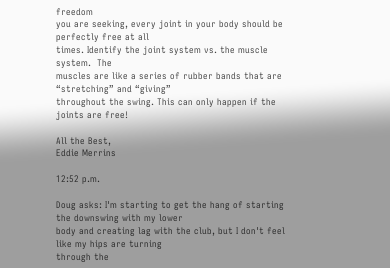freedom
you are seeking, every joint in your body should be perfectly free at all
times. Identify the joint system vs. the muscle system.  The
muscles are like a series of rubber bands that are “stretching” and “giving”
throughout the swing. This can only happen if the joints are free!

All the Best,
Eddie Merrins

12:52 p.m.

Doug asks: I'm starting to get the hang of starting the downswing with my lower
body and creating lag with the club, but I don't feel like my hips are turning
through the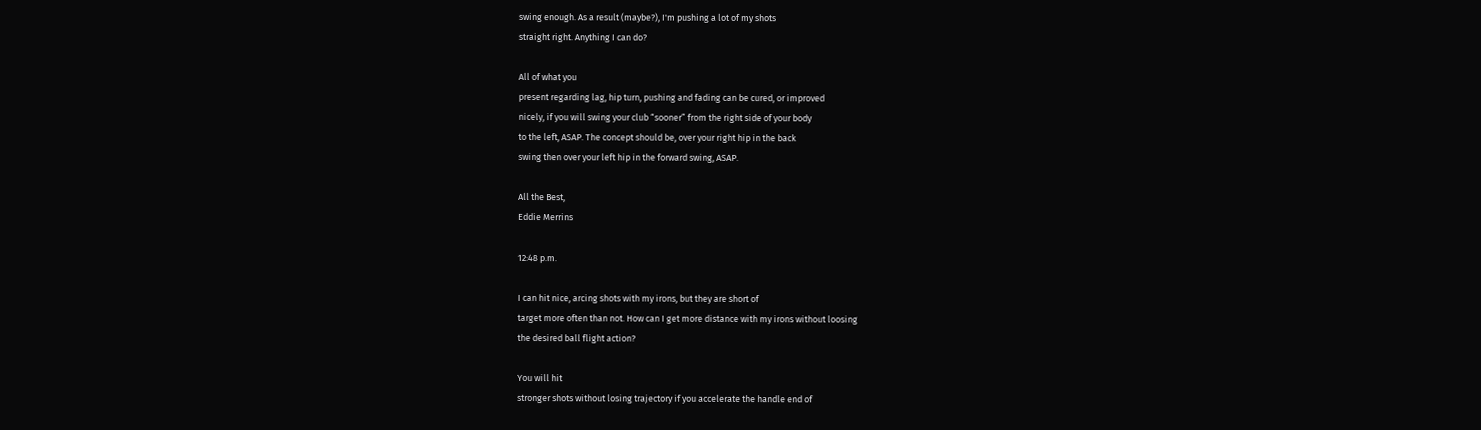swing enough. As a result (maybe?), I'm pushing a lot of my shots
straight right. Anything I can do?

All of what you
present regarding lag, hip turn, pushing and fading can be cured, or improved
nicely, if you will swing your club “sooner” from the right side of your body
to the left, ASAP. The concept should be, over your right hip in the back
swing then over your left hip in the forward swing, ASAP.

All the Best,
Eddie Merrins

12:48 p.m.

I can hit nice, arcing shots with my irons, but they are short of
target more often than not. How can I get more distance with my irons without loosing
the desired ball flight action?

You will hit
stronger shots without losing trajectory if you accelerate the handle end of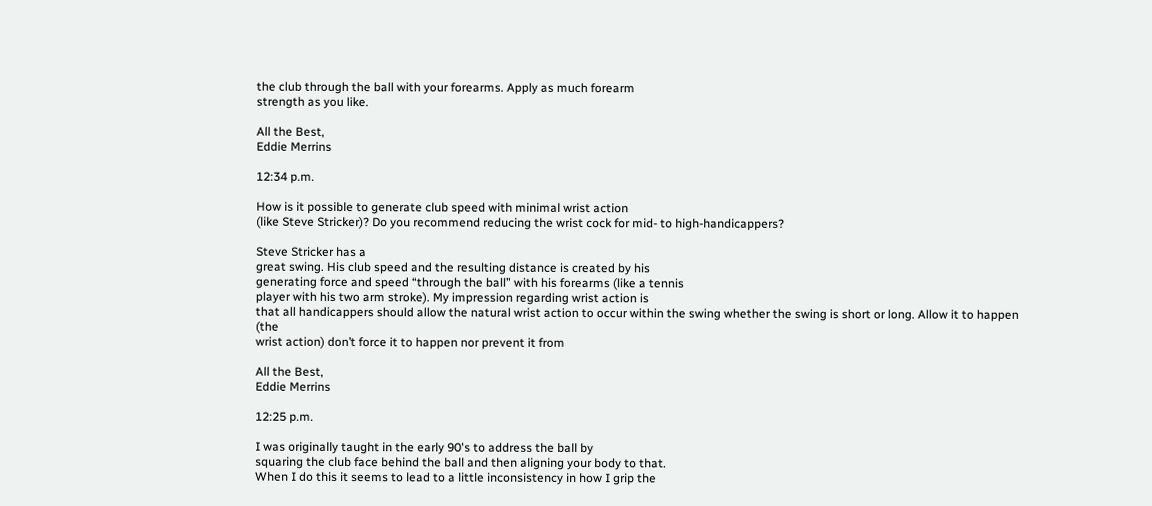the club through the ball with your forearms. Apply as much forearm
strength as you like.

All the Best,
Eddie Merrins

12:34 p.m.

How is it possible to generate club speed with minimal wrist action
(like Steve Stricker)? Do you recommend reducing the wrist cock for mid- to high-handicappers?

Steve Stricker has a
great swing. His club speed and the resulting distance is created by his
generating force and speed “through the ball” with his forearms (like a tennis
player with his two arm stroke). My impression regarding wrist action is
that all handicappers should allow the natural wrist action to occur within the swing whether the swing is short or long. Allow it to happen (the
wrist action) don’t force it to happen nor prevent it from

All the Best,
Eddie Merrins

12:25 p.m.

I was originally taught in the early 90's to address the ball by
squaring the club face behind the ball and then aligning your body to that.
When I do this it seems to lead to a little inconsistency in how I grip the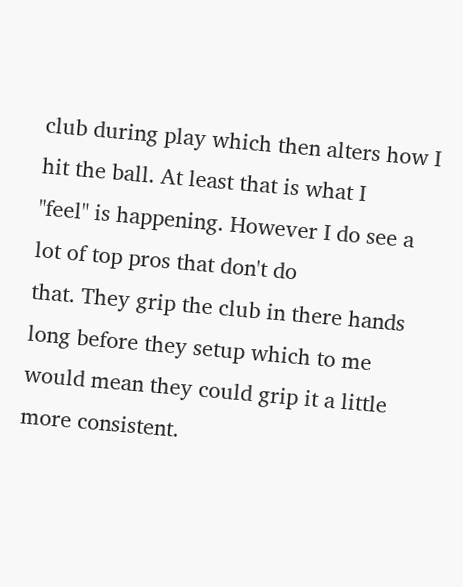club during play which then alters how I hit the ball. At least that is what I
"feel" is happening. However I do see a lot of top pros that don't do
that. They grip the club in there hands long before they setup which to me
would mean they could grip it a little more consistent.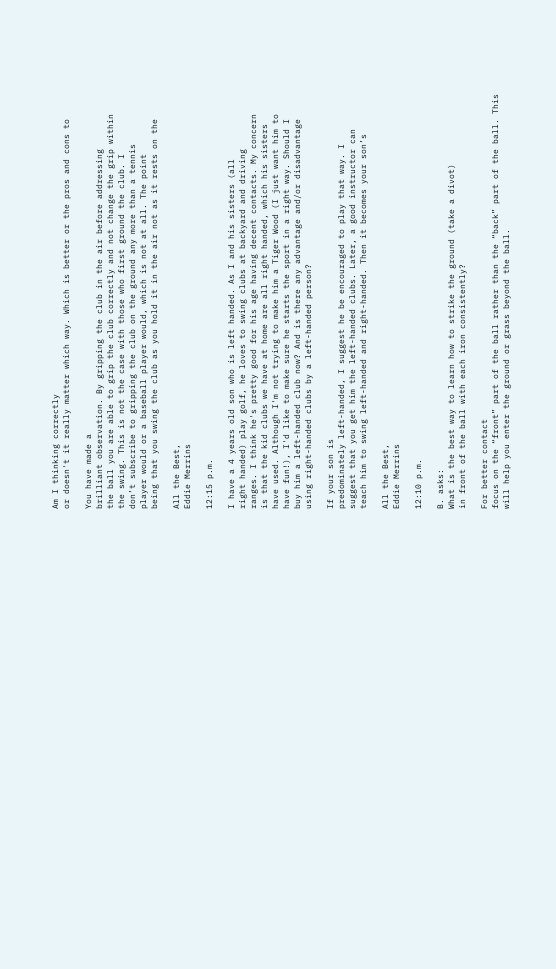Am I thinking correctly
or doesn't it really matter which way. Which is better or the pros and cons to

You have made a
brilliant observation. By gripping the club in the air before addressing
the ball you are able to grip the club correctly and not change the grip within
the swing. This is not the case with those who first ground the club. I
don’t subscribe to gripping the club on the ground any more than a tennis
player would or a baseball player would, which is not at all. The point
being that you swing the club as you hold it in the air not as it rests on the

All the Best,
Eddie Merrins

12:15 p.m.

I have a 4 years old son who is left handed. As I and his sisters (all
right handed) play golf, he loves to swing clubs at backyard and driving
ranges. I think he's pretty good for his age having decent contacts. My concern
is that the kid clubs we have at home are all right handed, which his sisters
have used. Although I'm not trying to make him a Tiger Wood (I just want him to
have fun!), I'd like to make sure he starts the sport in a right way. Should I
buy him a left-handed club now? And is there any advantage and/or disadvantage
using right-handed clubs by a left-handed person?

If your son is
predominately left-handed, I suggest he be encouraged to play that way. I
suggest that you get him the left-handed clubs. Later, a good instructor can
teach him to swing left-handed and right-handed. Then it becomes your son’s

All the Best,
Eddie Merrins

12:10 p.m.

B. asks:
What is the best way to learn how to strike the ground (take a divot)
in front of the ball with each iron consistently?

For better contact
focus on the “front” part of the ball rather than the “back” part of the ball. This
will help you enter the ground or grass beyond the ball.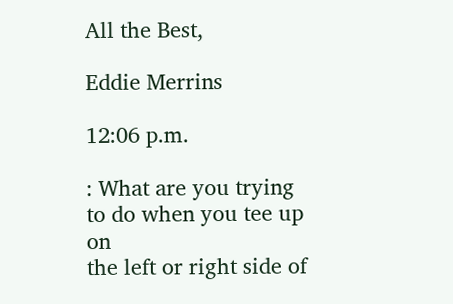All the Best,

Eddie Merrins

12:06 p.m.

: What are you trying to do when you tee up on
the left or right side of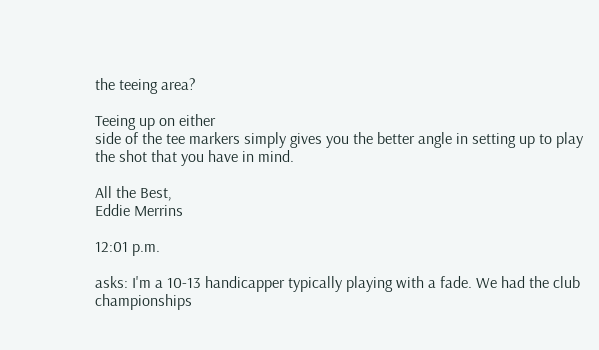the teeing area?

Teeing up on either
side of the tee markers simply gives you the better angle in setting up to play
the shot that you have in mind.

All the Best,
Eddie Merrins

12:01 p.m.

asks: I'm a 10-13 handicapper typically playing with a fade. We had the club
championships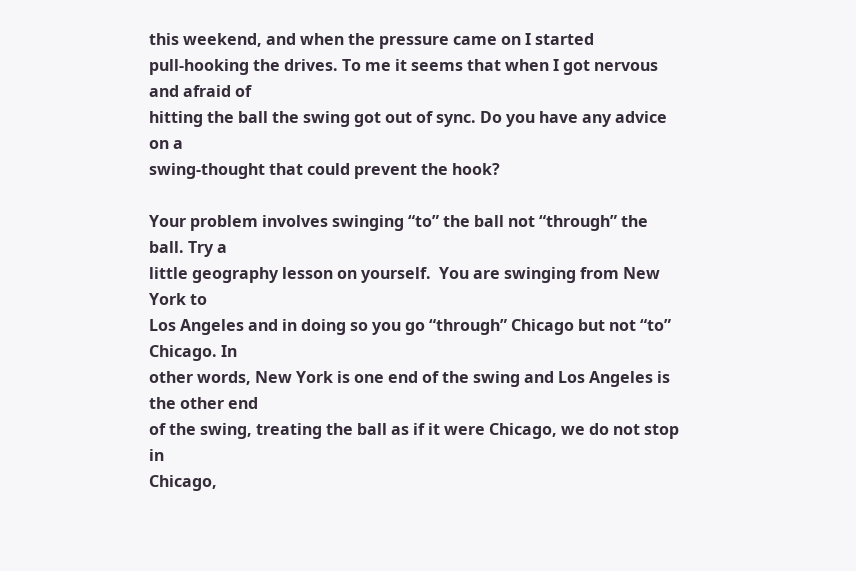this weekend, and when the pressure came on I started
pull-hooking the drives. To me it seems that when I got nervous and afraid of
hitting the ball the swing got out of sync. Do you have any advice on a
swing-thought that could prevent the hook?

Your problem involves swinging “to” the ball not “through” the ball. Try a
little geography lesson on yourself.  You are swinging from New York to
Los Angeles and in doing so you go “through” Chicago but not “to” Chicago. In
other words, New York is one end of the swing and Los Angeles is the other end
of the swing, treating the ball as if it were Chicago, we do not stop in
Chicago,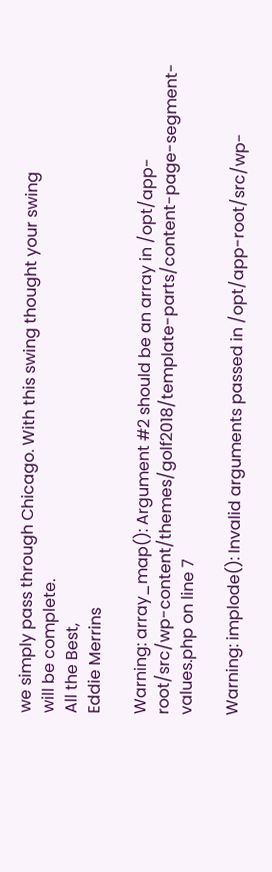we simply pass through Chicago. With this swing thought your swing
will be complete.
All the Best,
Eddie Merrins

Warning: array_map(): Argument #2 should be an array in /opt/app-root/src/wp-content/themes/golf2018/template-parts/content-page-segment-values.php on line 7

Warning: implode(): Invalid arguments passed in /opt/app-root/src/wp-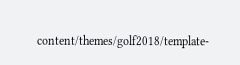content/themes/golf2018/template-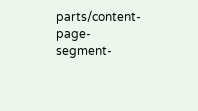parts/content-page-segment-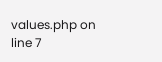values.php on line 7